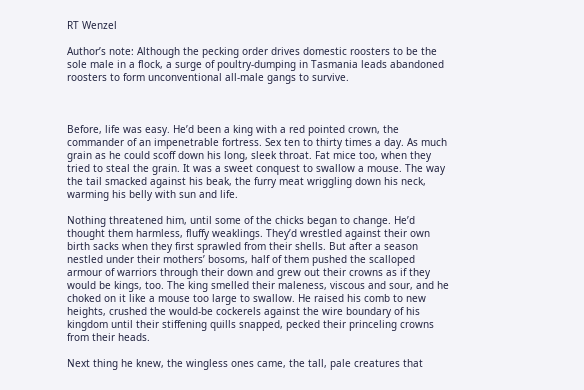RT Wenzel

Author’s note: Although the pecking order drives domestic roosters to be the sole male in a flock, a surge of poultry-dumping in Tasmania leads abandoned roosters to form unconventional all-male gangs to survive.



Before, life was easy. He’d been a king with a red pointed crown, the commander of an impenetrable fortress. Sex ten to thirty times a day. As much grain as he could scoff down his long, sleek throat. Fat mice too, when they tried to steal the grain. It was a sweet conquest to swallow a mouse. The way the tail smacked against his beak, the furry meat wriggling down his neck, warming his belly with sun and life.

Nothing threatened him, until some of the chicks began to change. He’d thought them harmless, fluffy weaklings. They’d wrestled against their own birth sacks when they first sprawled from their shells. But after a season nestled under their mothers’ bosoms, half of them pushed the scalloped armour of warriors through their down and grew out their crowns as if they would be kings, too. The king smelled their maleness, viscous and sour, and he choked on it like a mouse too large to swallow. He raised his comb to new heights, crushed the would-be cockerels against the wire boundary of his kingdom until their stiffening quills snapped, pecked their princeling crowns from their heads.

Next thing he knew, the wingless ones came, the tall, pale creatures that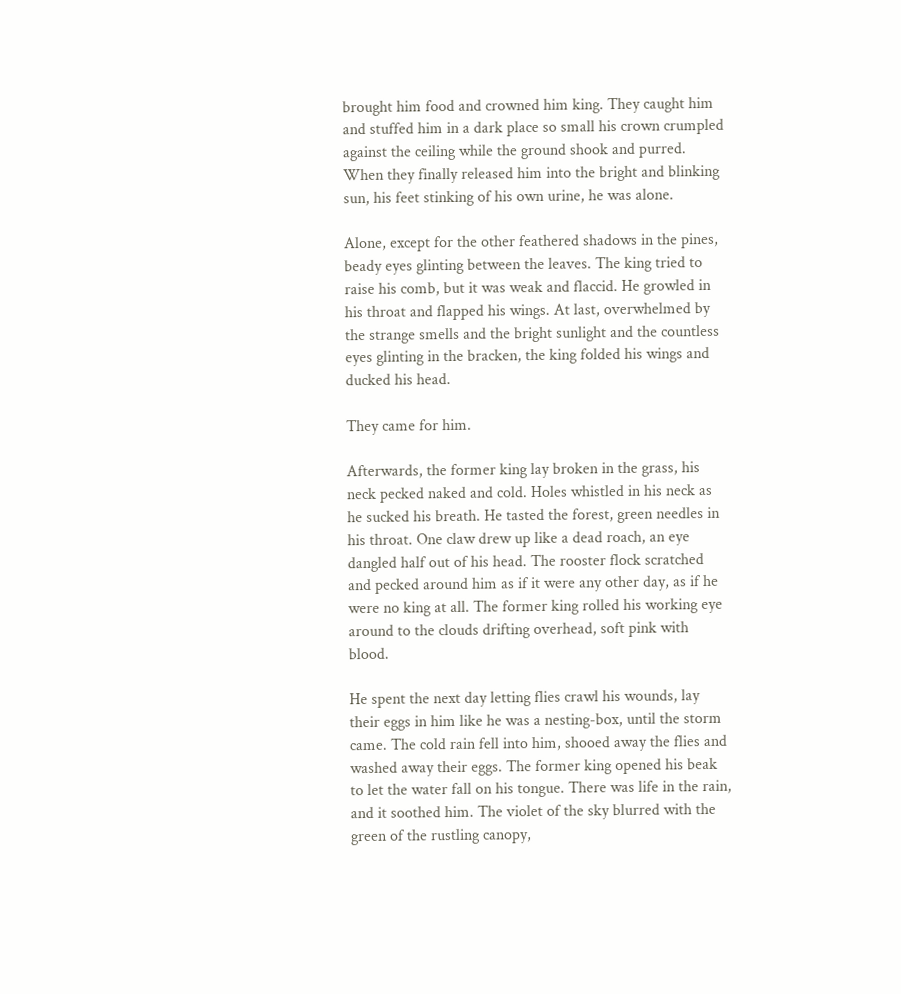brought him food and crowned him king. They caught him and stuffed him in a dark place so small his crown crumpled against the ceiling while the ground shook and purred. When they finally released him into the bright and blinking sun, his feet stinking of his own urine, he was alone.

Alone, except for the other feathered shadows in the pines, beady eyes glinting between the leaves. The king tried to raise his comb, but it was weak and flaccid. He growled in his throat and flapped his wings. At last, overwhelmed by the strange smells and the bright sunlight and the countless eyes glinting in the bracken, the king folded his wings and ducked his head.

They came for him.

Afterwards, the former king lay broken in the grass, his neck pecked naked and cold. Holes whistled in his neck as he sucked his breath. He tasted the forest, green needles in his throat. One claw drew up like a dead roach, an eye dangled half out of his head. The rooster flock scratched and pecked around him as if it were any other day, as if he were no king at all. The former king rolled his working eye around to the clouds drifting overhead, soft pink with blood.

He spent the next day letting flies crawl his wounds, lay their eggs in him like he was a nesting-box, until the storm came. The cold rain fell into him, shooed away the flies and washed away their eggs. The former king opened his beak to let the water fall on his tongue. There was life in the rain, and it soothed him. The violet of the sky blurred with the green of the rustling canopy,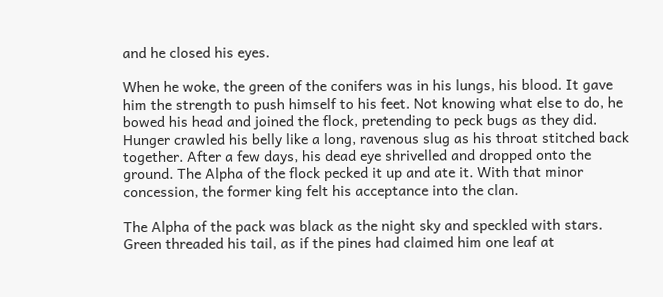and he closed his eyes.

When he woke, the green of the conifers was in his lungs, his blood. It gave him the strength to push himself to his feet. Not knowing what else to do, he bowed his head and joined the flock, pretending to peck bugs as they did. Hunger crawled his belly like a long, ravenous slug as his throat stitched back together. After a few days, his dead eye shrivelled and dropped onto the ground. The Alpha of the flock pecked it up and ate it. With that minor concession, the former king felt his acceptance into the clan.

The Alpha of the pack was black as the night sky and speckled with stars. Green threaded his tail, as if the pines had claimed him one leaf at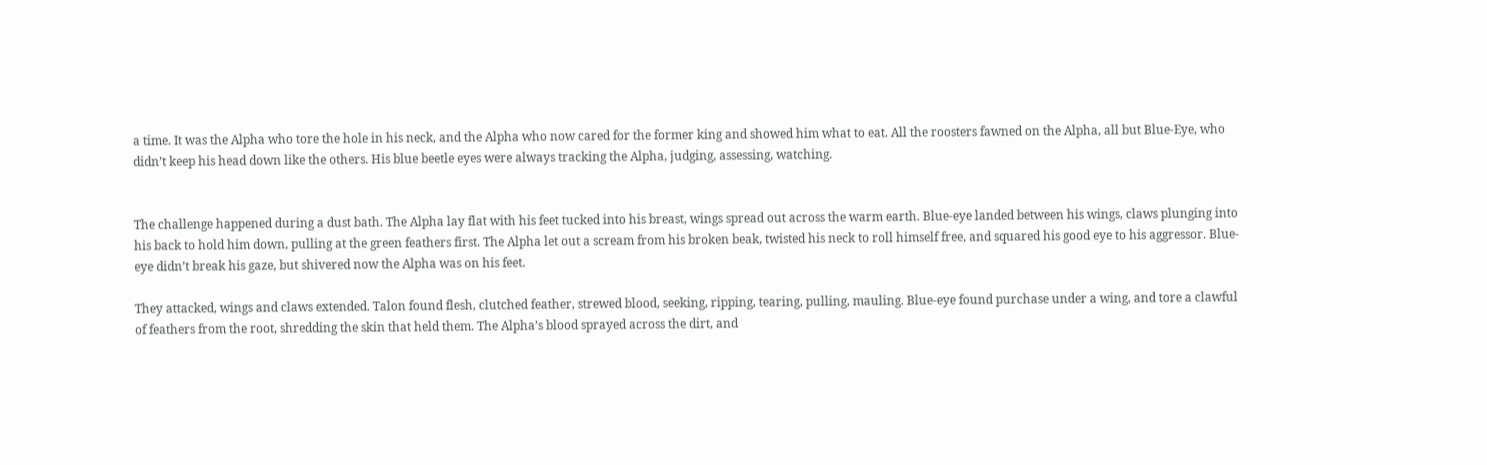a time. It was the Alpha who tore the hole in his neck, and the Alpha who now cared for the former king and showed him what to eat. All the roosters fawned on the Alpha, all but Blue-Eye, who didn’t keep his head down like the others. His blue beetle eyes were always tracking the Alpha, judging, assessing, watching.


The challenge happened during a dust bath. The Alpha lay flat with his feet tucked into his breast, wings spread out across the warm earth. Blue-eye landed between his wings, claws plunging into his back to hold him down, pulling at the green feathers first. The Alpha let out a scream from his broken beak, twisted his neck to roll himself free, and squared his good eye to his aggressor. Blue-eye didn’t break his gaze, but shivered now the Alpha was on his feet.

They attacked, wings and claws extended. Talon found flesh, clutched feather, strewed blood, seeking, ripping, tearing, pulling, mauling. Blue-eye found purchase under a wing, and tore a clawful of feathers from the root, shredding the skin that held them. The Alpha’s blood sprayed across the dirt, and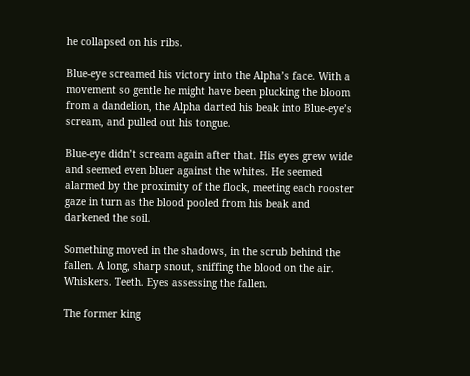he collapsed on his ribs.

Blue-eye screamed his victory into the Alpha’s face. With a movement so gentle he might have been plucking the bloom from a dandelion, the Alpha darted his beak into Blue-eye’s scream, and pulled out his tongue.

Blue-eye didn’t scream again after that. His eyes grew wide and seemed even bluer against the whites. He seemed alarmed by the proximity of the flock, meeting each rooster gaze in turn as the blood pooled from his beak and darkened the soil.

Something moved in the shadows, in the scrub behind the fallen. A long, sharp snout, sniffing the blood on the air. Whiskers. Teeth. Eyes assessing the fallen.

The former king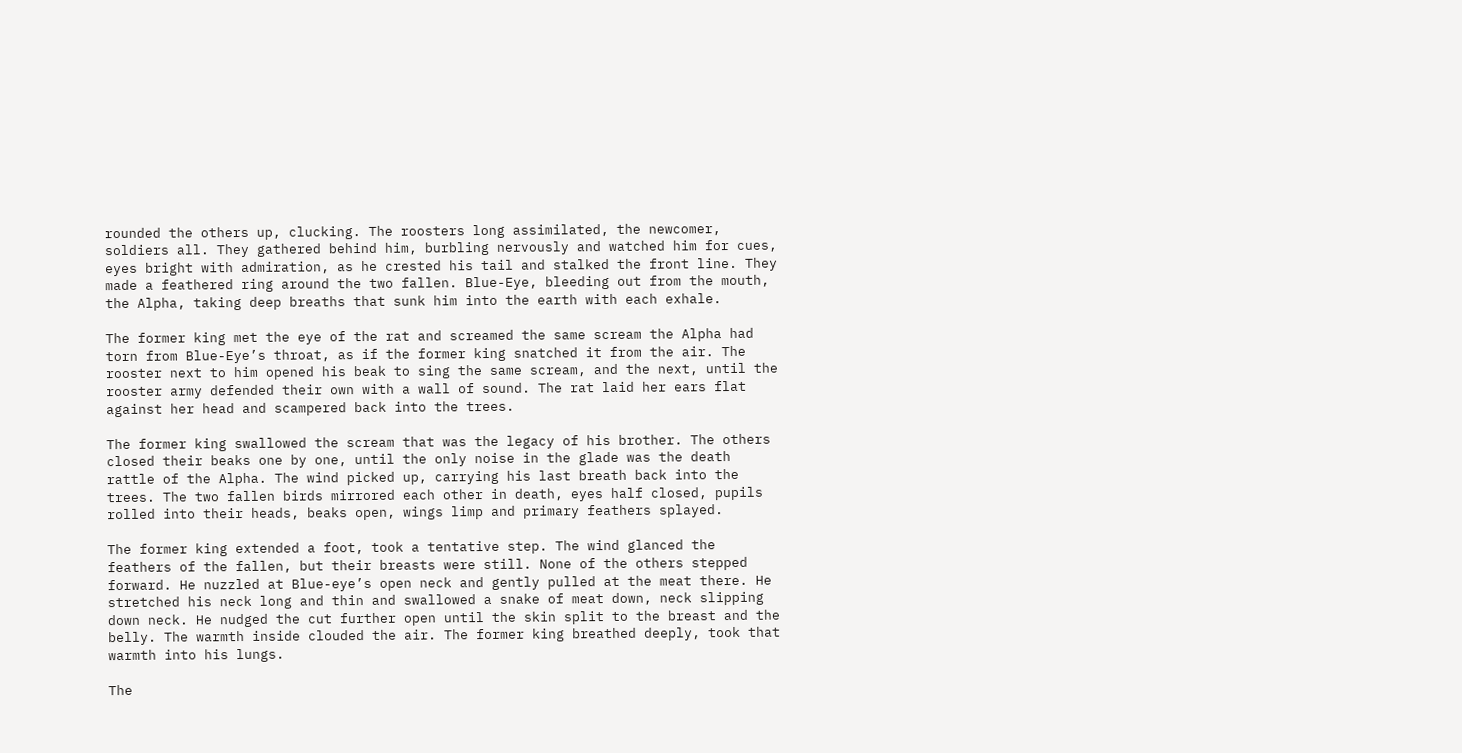rounded the others up, clucking. The roosters long assimilated, the newcomer, soldiers all. They gathered behind him, burbling nervously and watched him for cues, eyes bright with admiration, as he crested his tail and stalked the front line. They made a feathered ring around the two fallen. Blue-Eye, bleeding out from the mouth, the Alpha, taking deep breaths that sunk him into the earth with each exhale.

The former king met the eye of the rat and screamed the same scream the Alpha had torn from Blue-Eye’s throat, as if the former king snatched it from the air. The rooster next to him opened his beak to sing the same scream, and the next, until the rooster army defended their own with a wall of sound. The rat laid her ears flat against her head and scampered back into the trees.

The former king swallowed the scream that was the legacy of his brother. The others closed their beaks one by one, until the only noise in the glade was the death rattle of the Alpha. The wind picked up, carrying his last breath back into the trees. The two fallen birds mirrored each other in death, eyes half closed, pupils rolled into their heads, beaks open, wings limp and primary feathers splayed.

The former king extended a foot, took a tentative step. The wind glanced the feathers of the fallen, but their breasts were still. None of the others stepped forward. He nuzzled at Blue-eye’s open neck and gently pulled at the meat there. He stretched his neck long and thin and swallowed a snake of meat down, neck slipping down neck. He nudged the cut further open until the skin split to the breast and the belly. The warmth inside clouded the air. The former king breathed deeply, took that warmth into his lungs.

The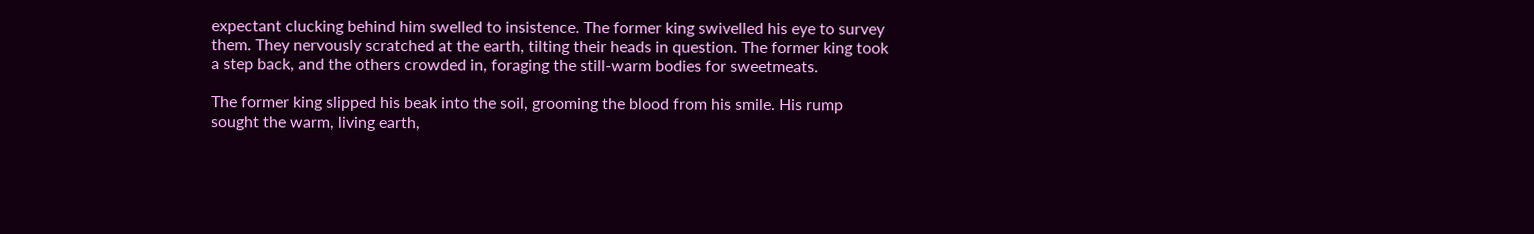expectant clucking behind him swelled to insistence. The former king swivelled his eye to survey them. They nervously scratched at the earth, tilting their heads in question. The former king took a step back, and the others crowded in, foraging the still-warm bodies for sweetmeats.

The former king slipped his beak into the soil, grooming the blood from his smile. His rump sought the warm, living earth,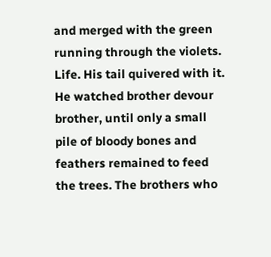and merged with the green running through the violets. Life. His tail quivered with it. He watched brother devour brother, until only a small pile of bloody bones and feathers remained to feed the trees. The brothers who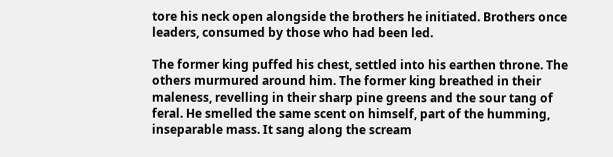tore his neck open alongside the brothers he initiated. Brothers once leaders, consumed by those who had been led.

The former king puffed his chest, settled into his earthen throne. The others murmured around him. The former king breathed in their maleness, revelling in their sharp pine greens and the sour tang of feral. He smelled the same scent on himself, part of the humming, inseparable mass. It sang along the scream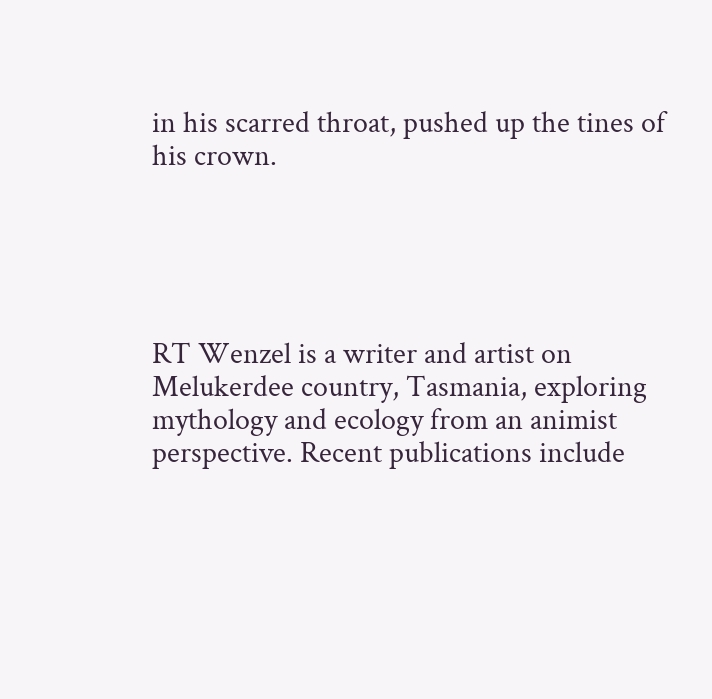in his scarred throat, pushed up the tines of his crown.





RT Wenzel is a writer and artist on Melukerdee country, Tasmania, exploring mythology and ecology from an animist perspective. Recent publications include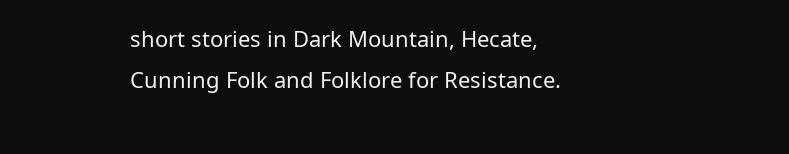short stories in Dark Mountain, Hecate, Cunning Folk and Folklore for Resistance.